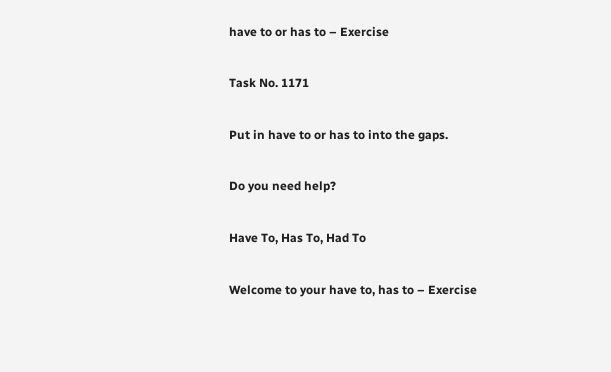have to or has to – Exercise

Task No. 1171

Put in have to or has to into the gaps.

Do you need help?

Have To, Has To, Had To

Welcome to your have to, has to – Exercise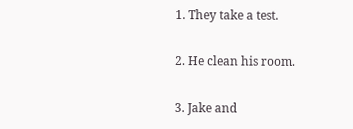1. They take a test.

2. He clean his room.

3. Jake and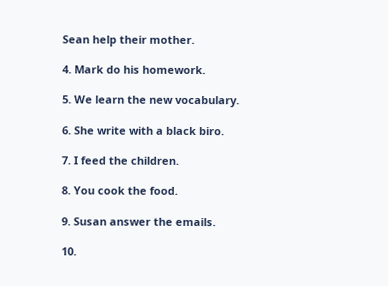Sean help their mother.

4. Mark do his homework.

5. We learn the new vocabulary.

6. She write with a black biro.

7. I feed the children.

8. You cook the food.

9. Susan answer the emails.

10.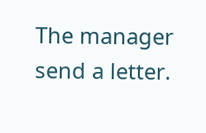The manager send a letter.